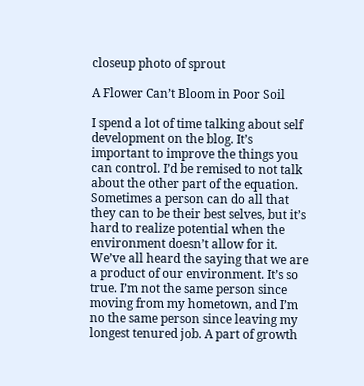closeup photo of sprout

A Flower Can’t Bloom in Poor Soil

I spend a lot of time talking about self development on the blog. It’s important to improve the things you can control. I’d be remised to not talk about the other part of the equation. Sometimes a person can do all that they can to be their best selves, but it’s hard to realize potential when the environment doesn’t allow for it. We’ve all heard the saying that we are a product of our environment. It’s so true. I’m not the same person since moving from my hometown, and I’m no the same person since leaving my longest tenured job. A part of growth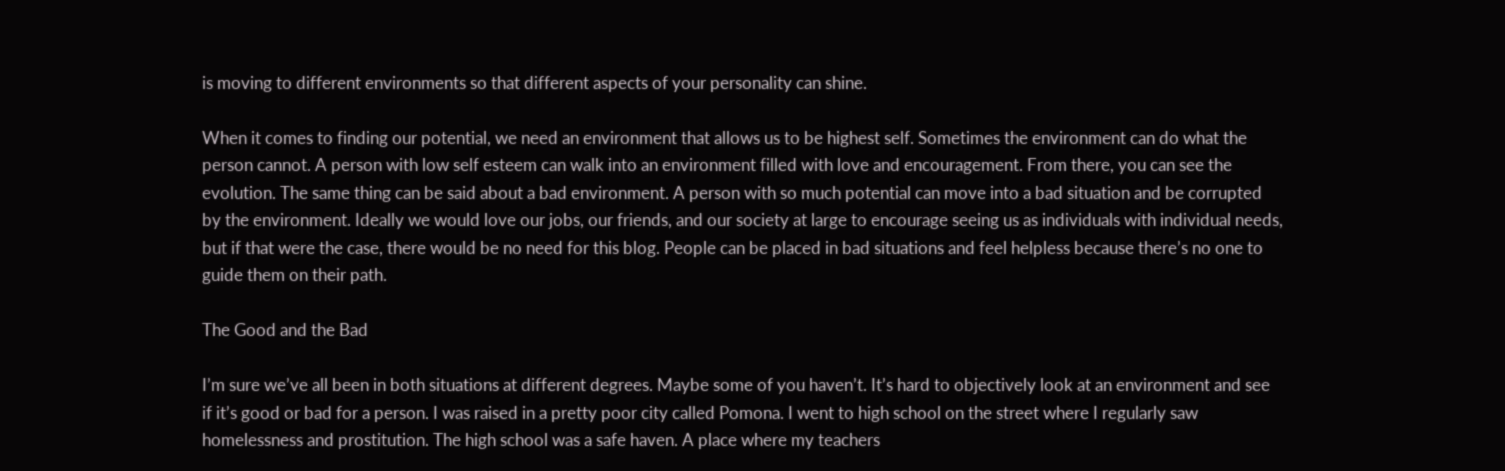is moving to different environments so that different aspects of your personality can shine.

When it comes to finding our potential, we need an environment that allows us to be highest self. Sometimes the environment can do what the person cannot. A person with low self esteem can walk into an environment filled with love and encouragement. From there, you can see the evolution. The same thing can be said about a bad environment. A person with so much potential can move into a bad situation and be corrupted by the environment. Ideally we would love our jobs, our friends, and our society at large to encourage seeing us as individuals with individual needs, but if that were the case, there would be no need for this blog. People can be placed in bad situations and feel helpless because there’s no one to guide them on their path.

The Good and the Bad

I’m sure we’ve all been in both situations at different degrees. Maybe some of you haven’t. It’s hard to objectively look at an environment and see if it’s good or bad for a person. I was raised in a pretty poor city called Pomona. I went to high school on the street where I regularly saw homelessness and prostitution. The high school was a safe haven. A place where my teachers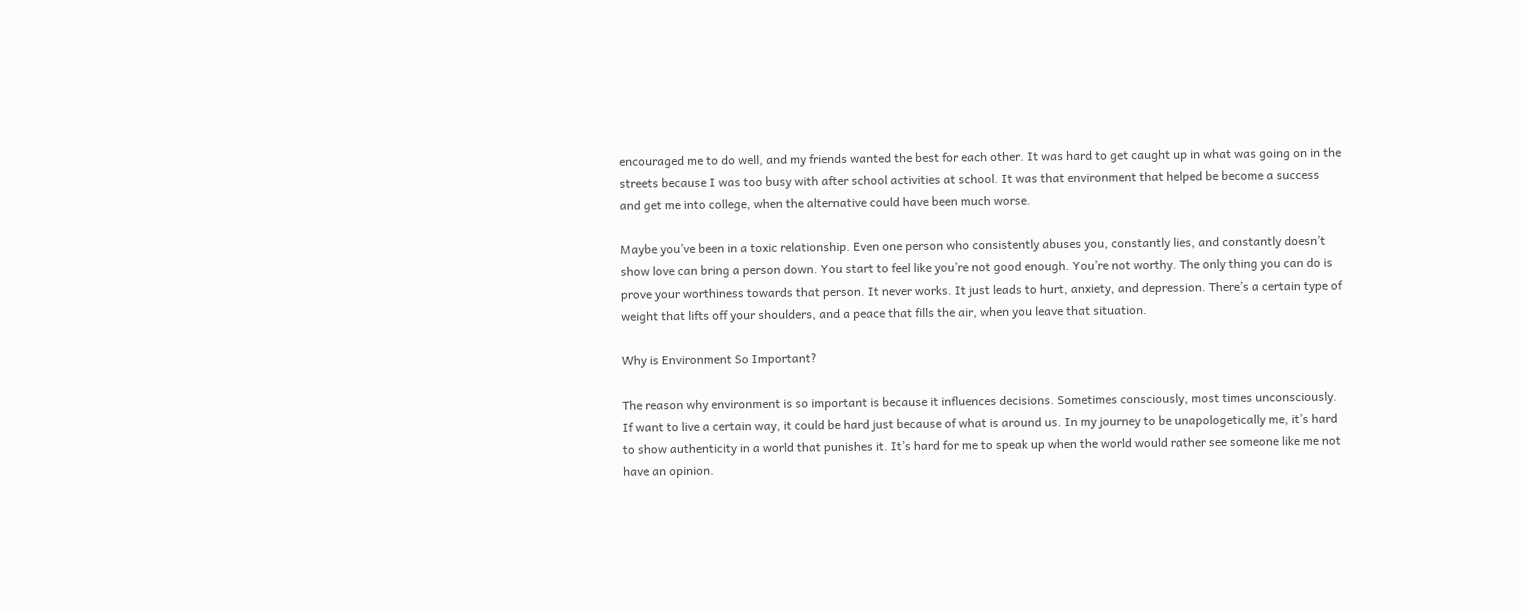encouraged me to do well, and my friends wanted the best for each other. It was hard to get caught up in what was going on in the streets because I was too busy with after school activities at school. It was that environment that helped be become a success and get me into college, when the alternative could have been much worse.

Maybe you’ve been in a toxic relationship. Even one person who consistently abuses you, constantly lies, and constantly doesn’t show love can bring a person down. You start to feel like you’re not good enough. You’re not worthy. The only thing you can do is prove your worthiness towards that person. It never works. It just leads to hurt, anxiety, and depression. There’s a certain type of weight that lifts off your shoulders, and a peace that fills the air, when you leave that situation.

Why is Environment So Important?

The reason why environment is so important is because it influences decisions. Sometimes consciously, most times unconsciously. If want to live a certain way, it could be hard just because of what is around us. In my journey to be unapologetically me, it’s hard to show authenticity in a world that punishes it. It’s hard for me to speak up when the world would rather see someone like me not have an opinion.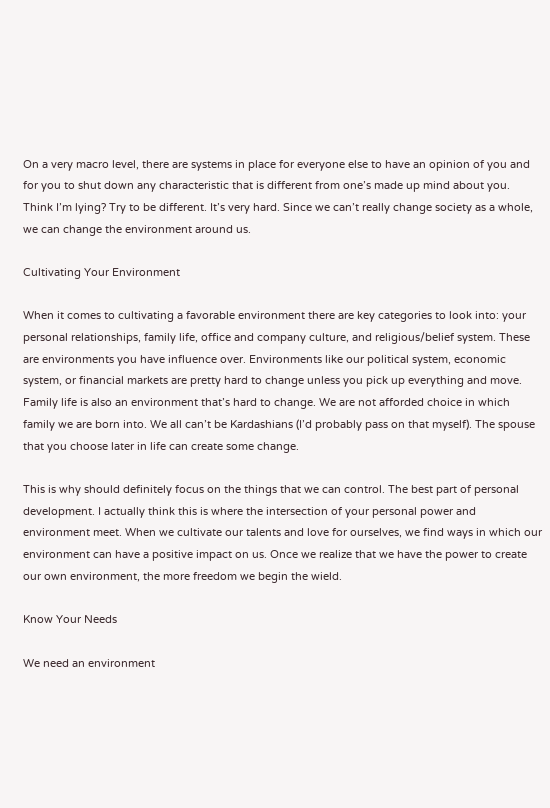On a very macro level, there are systems in place for everyone else to have an opinion of you and for you to shut down any characteristic that is different from one’s made up mind about you. Think I’m lying? Try to be different. It’s very hard. Since we can’t really change society as a whole, we can change the environment around us.

Cultivating Your Environment

When it comes to cultivating a favorable environment there are key categories to look into: your personal relationships, family life, office and company culture, and religious/belief system. These are environments you have influence over. Environments like our political system, economic system, or financial markets are pretty hard to change unless you pick up everything and move. Family life is also an environment that’s hard to change. We are not afforded choice in which family we are born into. We all can’t be Kardashians (I’d probably pass on that myself). The spouse that you choose later in life can create some change.

This is why should definitely focus on the things that we can control. The best part of personal development. I actually think this is where the intersection of your personal power and environment meet. When we cultivate our talents and love for ourselves, we find ways in which our environment can have a positive impact on us. Once we realize that we have the power to create our own environment, the more freedom we begin the wield.

Know Your Needs

We need an environment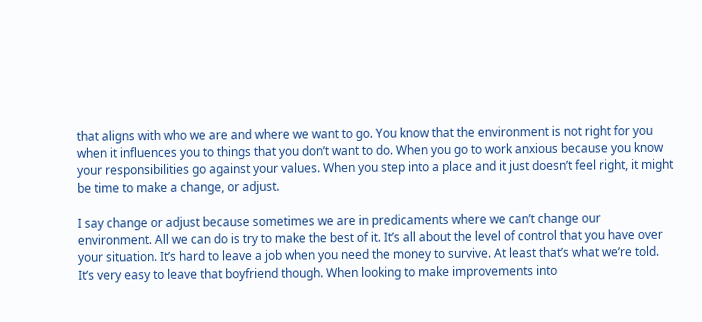that aligns with who we are and where we want to go. You know that the environment is not right for you when it influences you to things that you don’t want to do. When you go to work anxious because you know your responsibilities go against your values. When you step into a place and it just doesn’t feel right, it might be time to make a change, or adjust.

I say change or adjust because sometimes we are in predicaments where we can’t change our environment. All we can do is try to make the best of it. It’s all about the level of control that you have over your situation. It’s hard to leave a job when you need the money to survive. At least that’s what we’re told. It’s very easy to leave that boyfriend though. When looking to make improvements into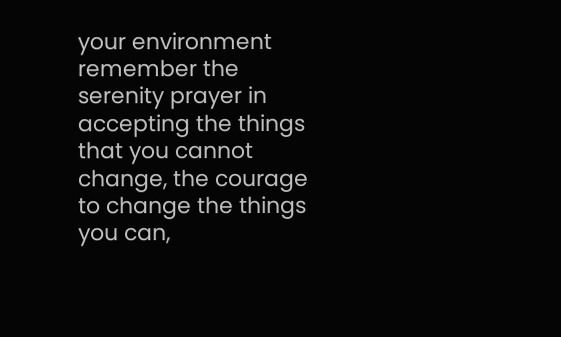your environment remember the serenity prayer in accepting the things that you cannot change, the courage to change the things you can,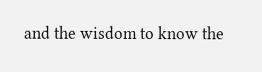and the wisdom to know the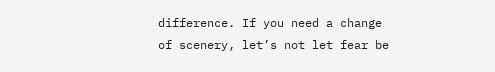difference. If you need a change of scenery, let’s not let fear be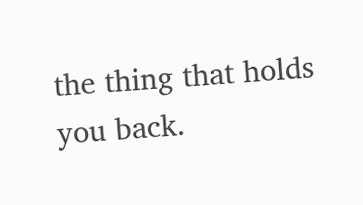the thing that holds you back.